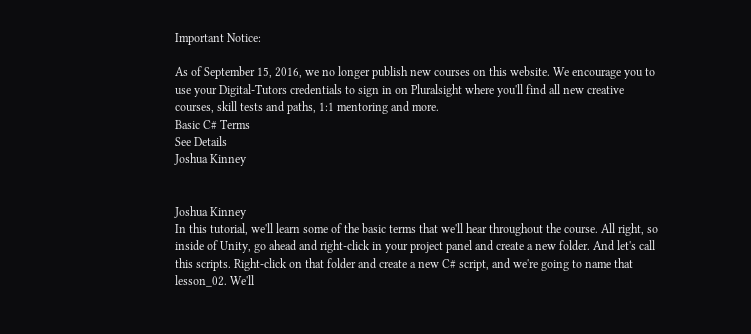Important Notice:

As of September 15, 2016, we no longer publish new courses on this website. We encourage you to use your Digital-Tutors credentials to sign in on Pluralsight where you'll find all new creative courses, skill tests and paths, 1:1 mentoring and more.
Basic C# Terms
See Details
Joshua Kinney


Joshua Kinney
In this tutorial, we'll learn some of the basic terms that we'll hear throughout the course. All right, so inside of Unity, go ahead and right-click in your project panel and create a new folder. And let's call this scripts. Right-click on that folder and create a new C# script, and we're going to name that lesson_02. We'll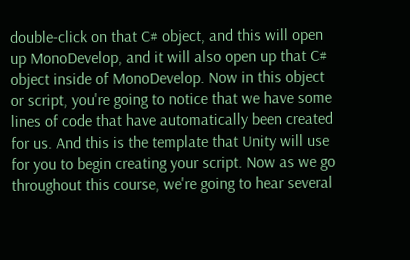double-click on that C# object, and this will open up MonoDevelop, and it will also open up that C# object inside of MonoDevelop. Now in this object or script, you're going to notice that we have some lines of code that have automatically been created for us. And this is the template that Unity will use for you to begin creating your script. Now as we go throughout this course, we're going to hear several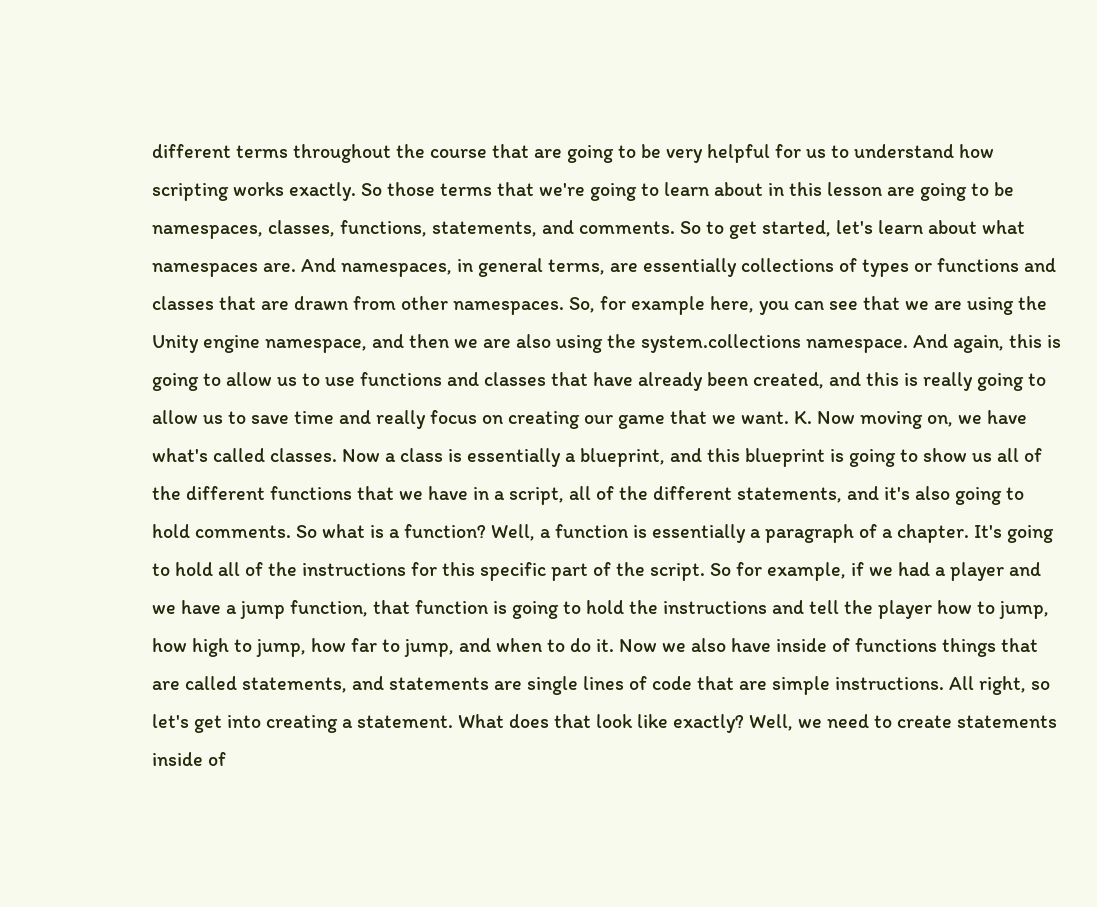different terms throughout the course that are going to be very helpful for us to understand how scripting works exactly. So those terms that we're going to learn about in this lesson are going to be namespaces, classes, functions, statements, and comments. So to get started, let's learn about what namespaces are. And namespaces, in general terms, are essentially collections of types or functions and classes that are drawn from other namespaces. So, for example here, you can see that we are using the Unity engine namespace, and then we are also using the system.collections namespace. And again, this is going to allow us to use functions and classes that have already been created, and this is really going to allow us to save time and really focus on creating our game that we want. K. Now moving on, we have what's called classes. Now a class is essentially a blueprint, and this blueprint is going to show us all of the different functions that we have in a script, all of the different statements, and it's also going to hold comments. So what is a function? Well, a function is essentially a paragraph of a chapter. It's going to hold all of the instructions for this specific part of the script. So for example, if we had a player and we have a jump function, that function is going to hold the instructions and tell the player how to jump, how high to jump, how far to jump, and when to do it. Now we also have inside of functions things that are called statements, and statements are single lines of code that are simple instructions. All right, so let's get into creating a statement. What does that look like exactly? Well, we need to create statements inside of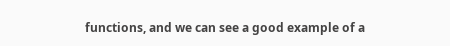functions, and we can see a good example of a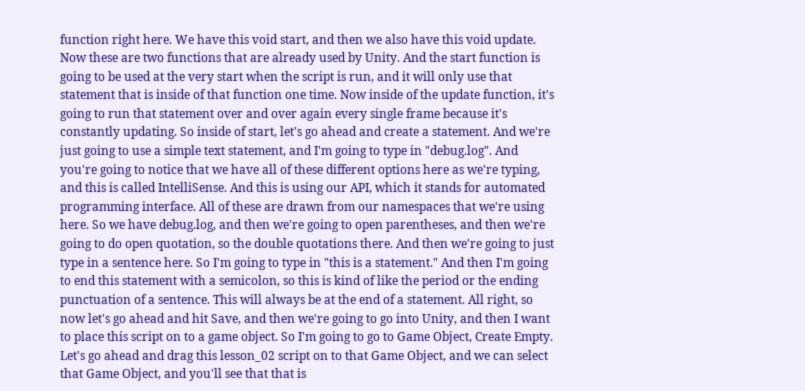function right here. We have this void start, and then we also have this void update. Now these are two functions that are already used by Unity. And the start function is going to be used at the very start when the script is run, and it will only use that statement that is inside of that function one time. Now inside of the update function, it's going to run that statement over and over again every single frame because it's constantly updating. So inside of start, let's go ahead and create a statement. And we're just going to use a simple text statement, and I'm going to type in "debug.log". And you're going to notice that we have all of these different options here as we're typing, and this is called IntelliSense. And this is using our API, which it stands for automated programming interface. All of these are drawn from our namespaces that we're using here. So we have debug.log, and then we're going to open parentheses, and then we're going to do open quotation, so the double quotations there. And then we're going to just type in a sentence here. So I'm going to type in "this is a statement." And then I'm going to end this statement with a semicolon, so this is kind of like the period or the ending punctuation of a sentence. This will always be at the end of a statement. All right, so now let's go ahead and hit Save, and then we're going to go into Unity, and then I want to place this script on to a game object. So I'm going to go to Game Object, Create Empty. Let's go ahead and drag this lesson_02 script on to that Game Object, and we can select that Game Object, and you'll see that that is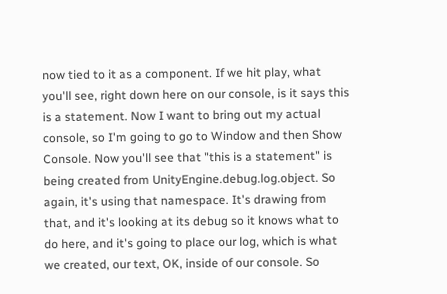now tied to it as a component. If we hit play, what you'll see, right down here on our console, is it says this is a statement. Now I want to bring out my actual console, so I'm going to go to Window and then Show Console. Now you'll see that "this is a statement" is being created from UnityEngine.debug.log.object. So again, it's using that namespace. It's drawing from that, and it's looking at its debug so it knows what to do here, and it's going to place our log, which is what we created, our text, OK, inside of our console. So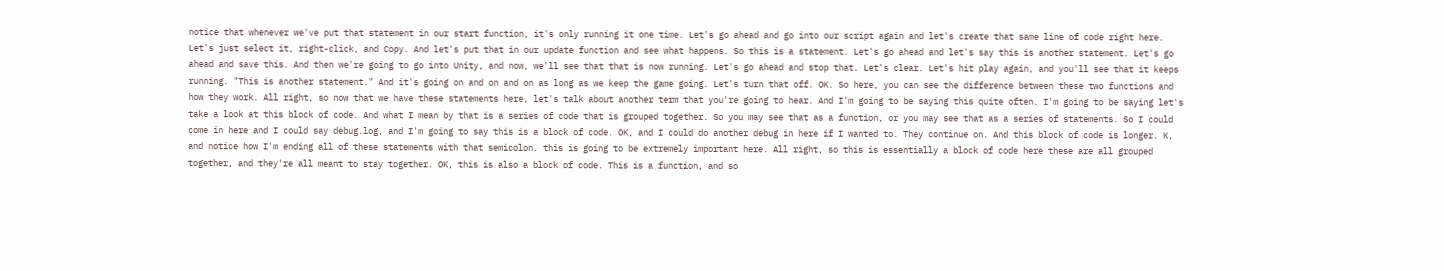notice that whenever we've put that statement in our start function, it's only running it one time. Let's go ahead and go into our script again and let's create that same line of code right here. Let's just select it, right-click, and Copy. And let's put that in our update function and see what happens. So this is a statement. Let's go ahead and let's say this is another statement. Let's go ahead and save this. And then we're going to go into Unity, and now, we'll see that that is now running. Let's go ahead and stop that. Let's clear. Let's hit play again, and you'll see that it keeps running. "This is another statement." And it's going on and on and on as long as we keep the game going. Let's turn that off. OK. So here, you can see the difference between these two functions and how they work. All right, so now that we have these statements here, let's talk about another term that you're going to hear. And I'm going to be saying this quite often. I'm going to be saying let's take a look at this block of code. And what I mean by that is a series of code that is grouped together. So you may see that as a function, or you may see that as a series of statements. So I could come in here and I could say debug.log, and I'm going to say this is a block of code. OK, and I could do another debug in here if I wanted to. They continue on. And this block of code is longer. K, and notice how I'm ending all of these statements with that semicolon. this is going to be extremely important here. All right, so this is essentially a block of code here these are all grouped together, and they're all meant to stay together. OK, this is also a block of code. This is a function, and so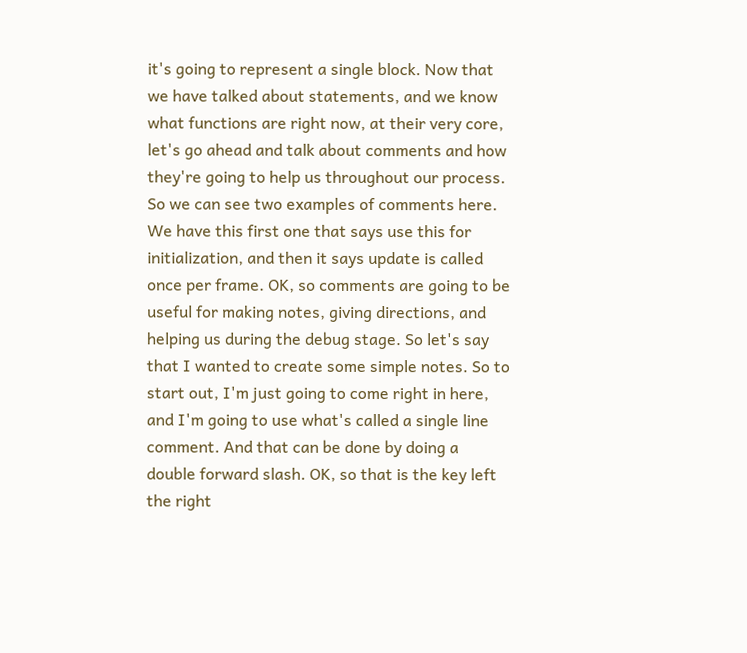it's going to represent a single block. Now that we have talked about statements, and we know what functions are right now, at their very core, let's go ahead and talk about comments and how they're going to help us throughout our process. So we can see two examples of comments here. We have this first one that says use this for initialization, and then it says update is called once per frame. OK, so comments are going to be useful for making notes, giving directions, and helping us during the debug stage. So let's say that I wanted to create some simple notes. So to start out, I'm just going to come right in here, and I'm going to use what's called a single line comment. And that can be done by doing a double forward slash. OK, so that is the key left the right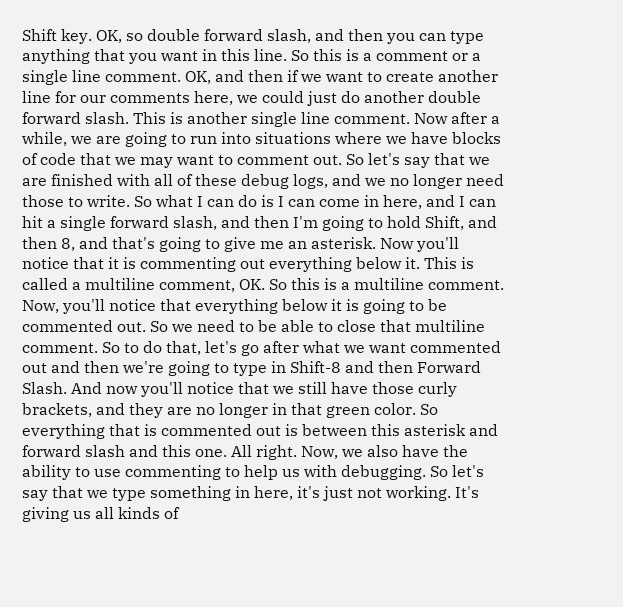Shift key. OK, so double forward slash, and then you can type anything that you want in this line. So this is a comment or a single line comment. OK, and then if we want to create another line for our comments here, we could just do another double forward slash. This is another single line comment. Now after a while, we are going to run into situations where we have blocks of code that we may want to comment out. So let's say that we are finished with all of these debug logs, and we no longer need those to write. So what I can do is I can come in here, and I can hit a single forward slash, and then I'm going to hold Shift, and then 8, and that's going to give me an asterisk. Now you'll notice that it is commenting out everything below it. This is called a multiline comment, OK. So this is a multiline comment. Now, you'll notice that everything below it is going to be commented out. So we need to be able to close that multiline comment. So to do that, let's go after what we want commented out and then we're going to type in Shift-8 and then Forward Slash. And now you'll notice that we still have those curly brackets, and they are no longer in that green color. So everything that is commented out is between this asterisk and forward slash and this one. All right. Now, we also have the ability to use commenting to help us with debugging. So let's say that we type something in here, it's just not working. It's giving us all kinds of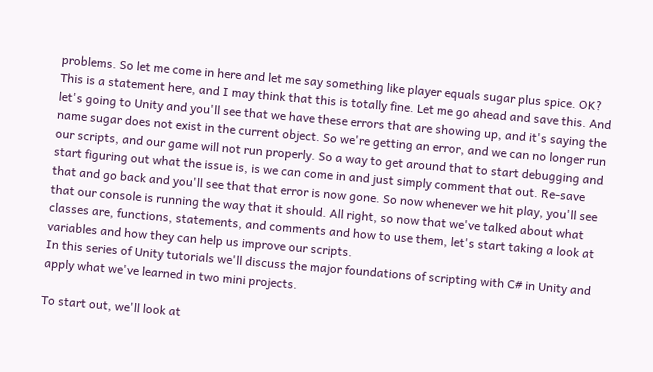problems. So let me come in here and let me say something like player equals sugar plus spice. OK? This is a statement here, and I may think that this is totally fine. Let me go ahead and save this. And let's going to Unity and you'll see that we have these errors that are showing up, and it's saying the name sugar does not exist in the current object. So we're getting an error, and we can no longer run our scripts, and our game will not run properly. So a way to get around that to start debugging and start figuring out what the issue is, is we can come in and just simply comment that out. Re-save that and go back and you'll see that that error is now gone. So now whenever we hit play, you'll see that our console is running the way that it should. All right, so now that we've talked about what classes are, functions, statements, and comments and how to use them, let's start taking a look at variables and how they can help us improve our scripts.
In this series of Unity tutorials we'll discuss the major foundations of scripting with C# in Unity and apply what we've learned in two mini projects.

To start out, we'll look at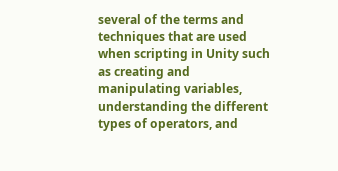several of the terms and techniques that are used when scripting in Unity such as creating and manipulating variables, understanding the different types of operators, and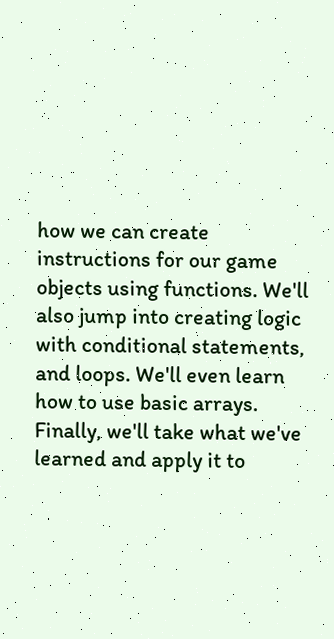how we can create instructions for our game objects using functions. We'll also jump into creating logic with conditional statements, and loops. We'll even learn how to use basic arrays. Finally, we'll take what we've learned and apply it to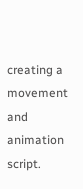creating a movement and animation script.